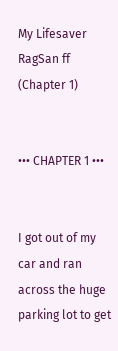My Lifesaver RagSan ff (Chapter 1)


••• CHAPTER 1 •••


I got out of my car and ran across the huge parking lot to get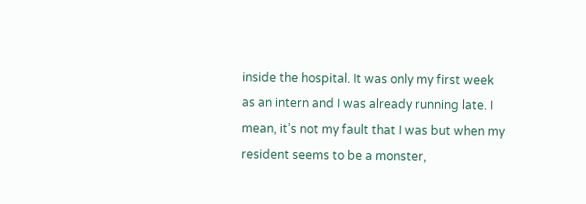inside the hospital. It was only my first week as an intern and I was already running late. I mean, it’s not my fault that I was but when my resident seems to be a monster,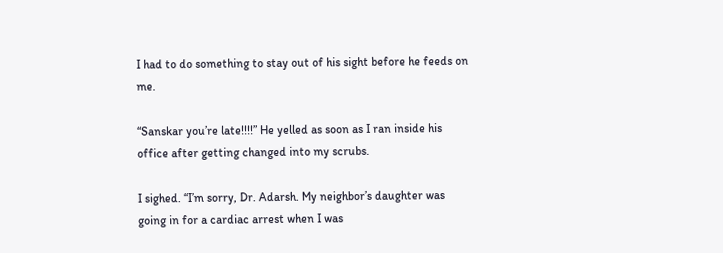I had to do something to stay out of his sight before he feeds on me.

“Sanskar you’re late!!!!” He yelled as soon as I ran inside his office after getting changed into my scrubs.

I sighed. “I’m sorry, Dr. Adarsh. My neighbor’s daughter was going in for a cardiac arrest when I was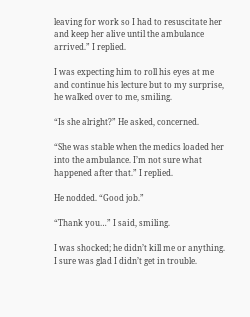leaving for work so I had to resuscitate her and keep her alive until the ambulance arrived.” I replied.

I was expecting him to roll his eyes at me and continue his lecture but to my surprise, he walked over to me, smiling.

“Is she alright?” He asked, concerned.

“She was stable when the medics loaded her into the ambulance. I’m not sure what happened after that.” I replied.

He nodded. “Good job.”

“Thank you…” I said, smiling.

I was shocked; he didn’t kill me or anything. I sure was glad I didn’t get in trouble.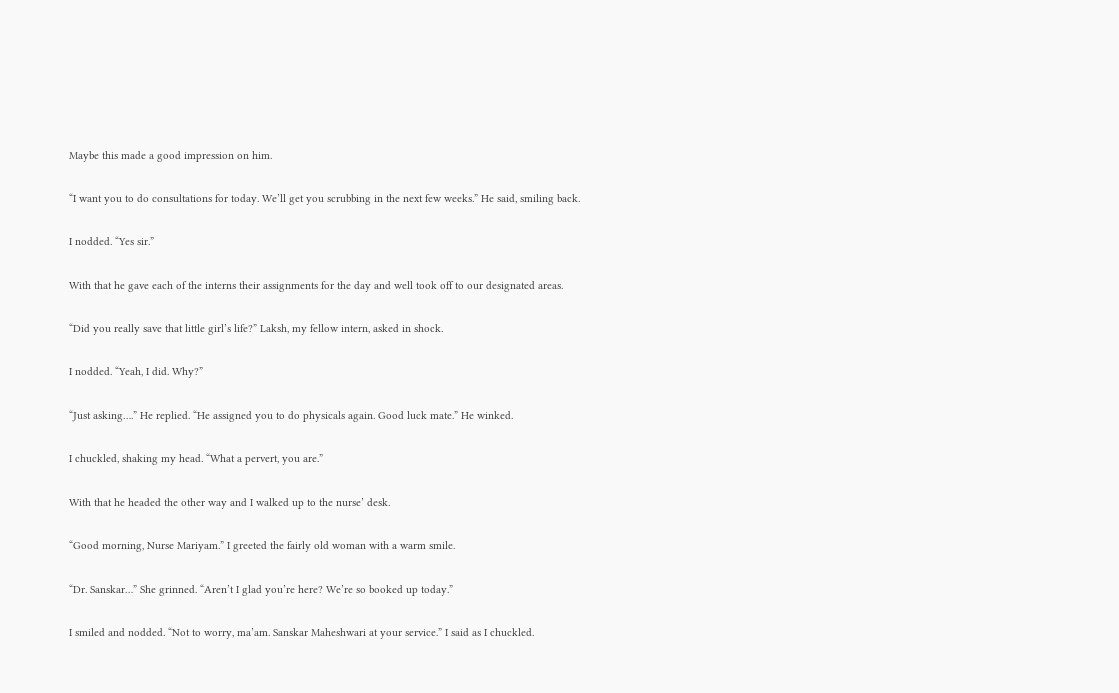Maybe this made a good impression on him.

“I want you to do consultations for today. We’ll get you scrubbing in the next few weeks.” He said, smiling back.

I nodded. “Yes sir.”

With that he gave each of the interns their assignments for the day and well took off to our designated areas.

“Did you really save that little girl’s life?” Laksh, my fellow intern, asked in shock.

I nodded. “Yeah, I did. Why?”

“Just asking….” He replied. “He assigned you to do physicals again. Good luck mate.” He winked.

I chuckled, shaking my head. “What a pervert, you are.”

With that he headed the other way and I walked up to the nurse’ desk.

“Good morning, Nurse Mariyam.” I greeted the fairly old woman with a warm smile.

“Dr. Sanskar…” She grinned. “Aren’t I glad you’re here? We’re so booked up today.”

I smiled and nodded. “Not to worry, ma’am. Sanskar Maheshwari at your service.” I said as I chuckled.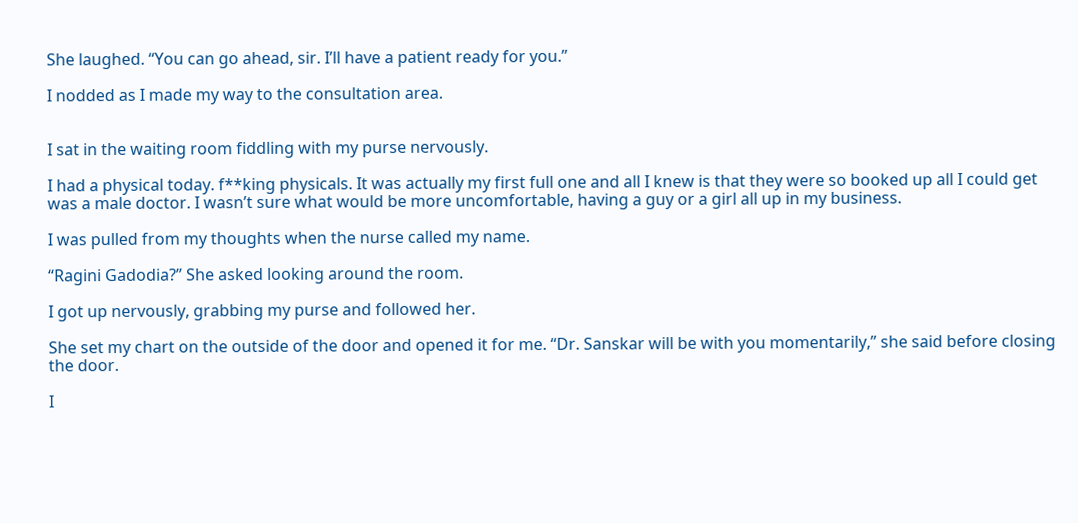She laughed. “You can go ahead, sir. I’ll have a patient ready for you.”

I nodded as I made my way to the consultation area.


I sat in the waiting room fiddling with my purse nervously.

I had a physical today. f**king physicals. It was actually my first full one and all I knew is that they were so booked up all I could get was a male doctor. I wasn’t sure what would be more uncomfortable, having a guy or a girl all up in my business.

I was pulled from my thoughts when the nurse called my name.

“Ragini Gadodia?” She asked looking around the room.

I got up nervously, grabbing my purse and followed her.

She set my chart on the outside of the door and opened it for me. “Dr. Sanskar will be with you momentarily,” she said before closing the door.

I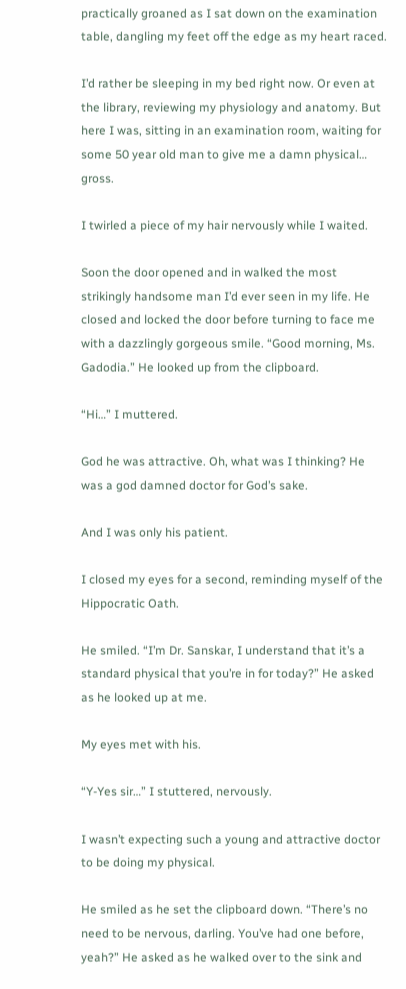practically groaned as I sat down on the examination table, dangling my feet off the edge as my heart raced.

I’d rather be sleeping in my bed right now. Or even at the library, reviewing my physiology and anatomy. But here I was, sitting in an examination room, waiting for some 50 year old man to give me a damn physical… gross.

I twirled a piece of my hair nervously while I waited.

Soon the door opened and in walked the most strikingly handsome man I’d ever seen in my life. He closed and locked the door before turning to face me with a dazzlingly gorgeous smile. “Good morning, Ms. Gadodia.” He looked up from the clipboard.

“Hi…” I muttered.

God he was attractive. Oh, what was I thinking? He was a god damned doctor for God’s sake.

And I was only his patient.

I closed my eyes for a second, reminding myself of the Hippocratic Oath.

He smiled. “I’m Dr. Sanskar, I understand that it’s a standard physical that you’re in for today?” He asked as he looked up at me.

My eyes met with his.

“Y-Yes sir…” I stuttered, nervously.

I wasn’t expecting such a young and attractive doctor to be doing my physical.

He smiled as he set the clipboard down. “There’s no need to be nervous, darling. You’ve had one before, yeah?” He asked as he walked over to the sink and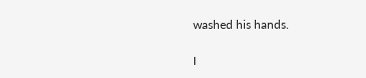washed his hands.

I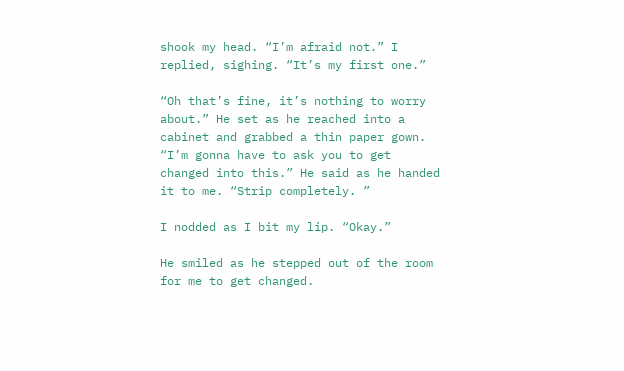shook my head. “I’m afraid not.” I replied, sighing. “It’s my first one.”

“Oh that’s fine, it’s nothing to worry about.” He set as he reached into a cabinet and grabbed a thin paper gown. “I’m gonna have to ask you to get changed into this.” He said as he handed it to me. “Strip completely. ”

I nodded as I bit my lip. “Okay.”

He smiled as he stepped out of the room for me to get changed.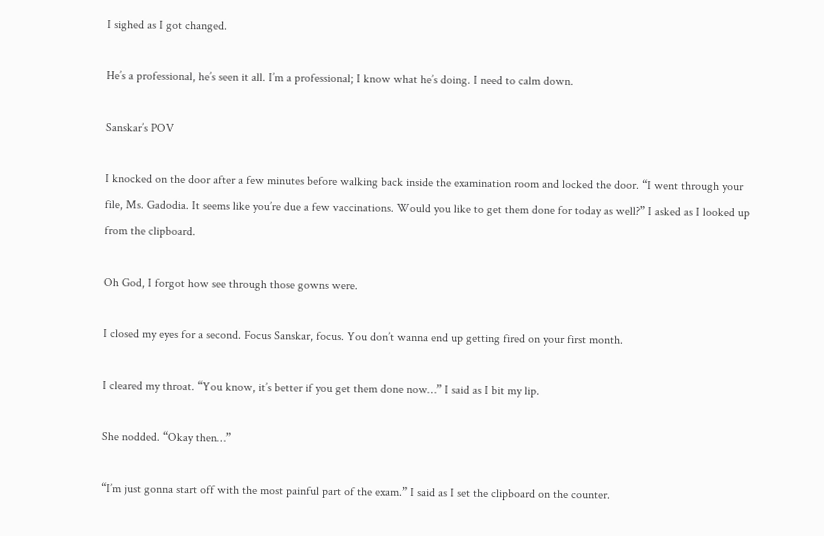I sighed as I got changed.

He’s a professional, he’s seen it all. I’m a professional; I know what he’s doing. I need to calm down.

Sanskar’s POV

I knocked on the door after a few minutes before walking back inside the examination room and locked the door. “I went through your file, Ms. Gadodia. It seems like you’re due a few vaccinations. Would you like to get them done for today as well?” I asked as I looked up from the clipboard.

Oh God, I forgot how see through those gowns were.

I closed my eyes for a second. Focus Sanskar, focus. You don’t wanna end up getting fired on your first month.

I cleared my throat. “You know, it’s better if you get them done now…” I said as I bit my lip.

She nodded. “Okay then…”

“I’m just gonna start off with the most painful part of the exam.” I said as I set the clipboard on the counter.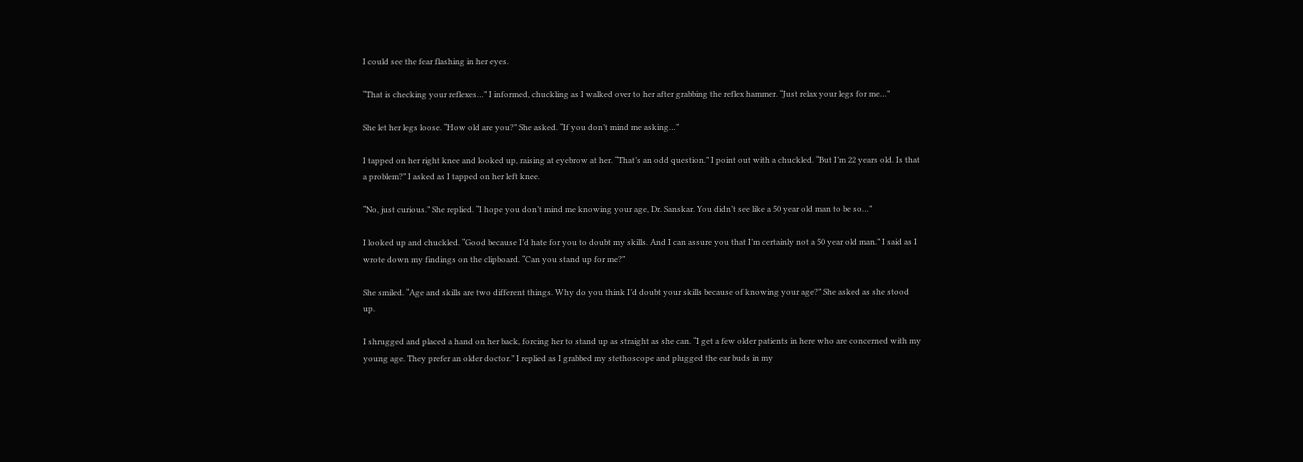I could see the fear flashing in her eyes.

“That is checking your reflexes…” I informed, chuckling as I walked over to her after grabbing the reflex hammer. “Just relax your legs for me…”

She let her legs loose. “How old are you?” She asked. “If you don’t mind me asking…”

I tapped on her right knee and looked up, raising at eyebrow at her. “That’s an odd question.” I point out with a chuckled. “But I’m 22 years old. Is that a problem?” I asked as I tapped on her left knee.

“No, just curious.” She replied. “I hope you don’t mind me knowing your age, Dr. Sanskar. You didn’t see like a 50 year old man to be so…”

I looked up and chuckled. “Good because I’d hate for you to doubt my skills. And I can assure you that I’m certainly not a 50 year old man.” I said as I wrote down my findings on the clipboard. “Can you stand up for me?”

She smiled. “Age and skills are two different things. Why do you think I’d doubt your skills because of knowing your age?” She asked as she stood up.

I shrugged and placed a hand on her back, forcing her to stand up as straight as she can. “I get a few older patients in here who are concerned with my young age. They prefer an older doctor.” I replied as I grabbed my stethoscope and plugged the ear buds in my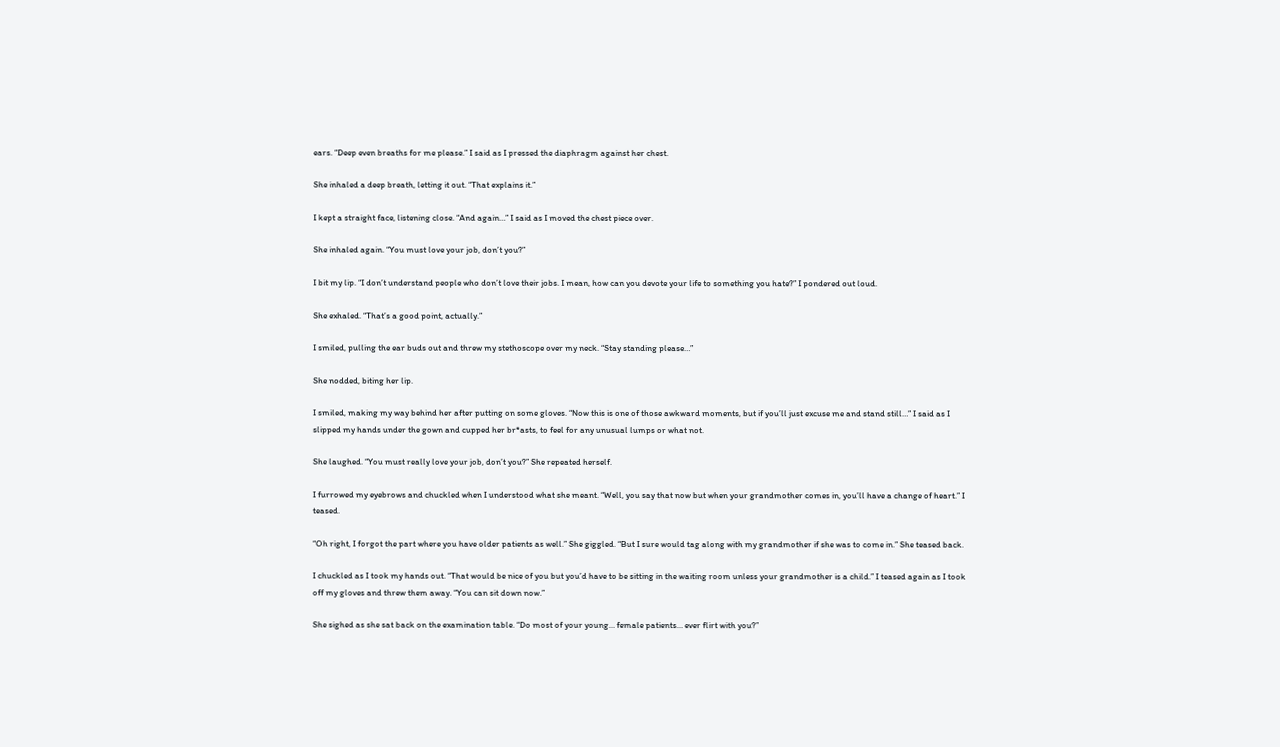ears. “Deep even breaths for me please.” I said as I pressed the diaphragm against her chest.

She inhaled a deep breath, letting it out. “That explains it.”

I kept a straight face, listening close. “And again…” I said as I moved the chest piece over.

She inhaled again. “You must love your job, don’t you?”

I bit my lip. “I don’t understand people who don’t love their jobs. I mean, how can you devote your life to something you hate?” I pondered out loud.

She exhaled. “That’s a good point, actually.”

I smiled, pulling the ear buds out and threw my stethoscope over my neck. “Stay standing please…”

She nodded, biting her lip.

I smiled, making my way behind her after putting on some gloves. “Now this is one of those awkward moments, but if you’ll just excuse me and stand still…” I said as I slipped my hands under the gown and cupped her br*asts, to feel for any unusual lumps or what not.

She laughed. “You must really love your job, don’t you?” She repeated herself.

I furrowed my eyebrows and chuckled when I understood what she meant. “Well, you say that now but when your grandmother comes in, you’ll have a change of heart.” I teased.

“Oh right, I forgot the part where you have older patients as well.” She giggled. “But I sure would tag along with my grandmother if she was to come in.” She teased back.

I chuckled as I took my hands out. “That would be nice of you but you’d have to be sitting in the waiting room unless your grandmother is a child.” I teased again as I took off my gloves and threw them away. “You can sit down now.”

She sighed as she sat back on the examination table. “Do most of your young… female patients… ever flirt with you?”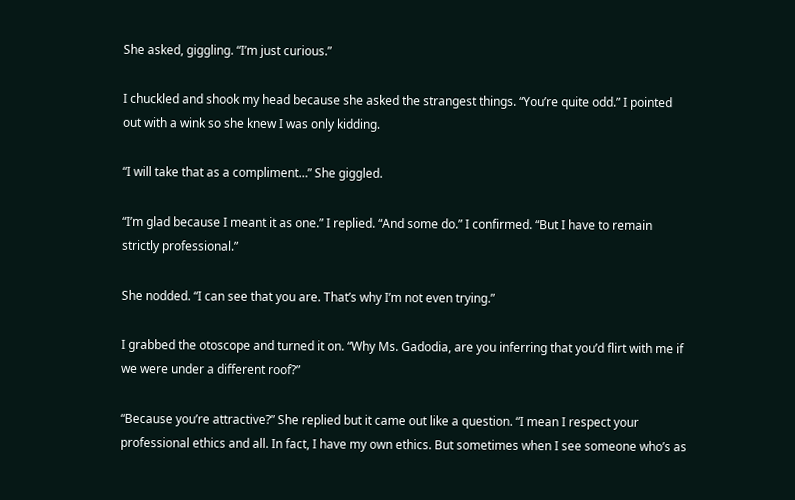She asked, giggling. “I’m just curious.”

I chuckled and shook my head because she asked the strangest things. “You’re quite odd.” I pointed out with a wink so she knew I was only kidding.

“I will take that as a compliment…” She giggled.

“I’m glad because I meant it as one.” I replied. “And some do.” I confirmed. “But I have to remain strictly professional.”

She nodded. “I can see that you are. That’s why I’m not even trying.”

I grabbed the otoscope and turned it on. “Why Ms. Gadodia, are you inferring that you’d flirt with me if we were under a different roof?”

“Because you’re attractive?” She replied but it came out like a question. “I mean I respect your professional ethics and all. In fact, I have my own ethics. But sometimes when I see someone who’s as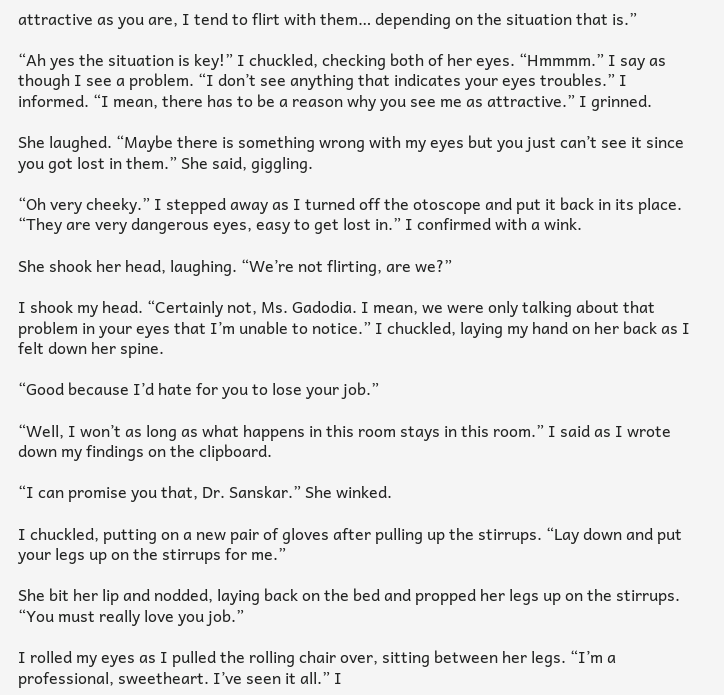attractive as you are, I tend to flirt with them… depending on the situation that is.”

“Ah yes the situation is key!” I chuckled, checking both of her eyes. “Hmmmm.” I say as though I see a problem. “I don’t see anything that indicates your eyes troubles.” I informed. “I mean, there has to be a reason why you see me as attractive.” I grinned.

She laughed. “Maybe there is something wrong with my eyes but you just can’t see it since you got lost in them.” She said, giggling.

“Oh very cheeky.” I stepped away as I turned off the otoscope and put it back in its place. “They are very dangerous eyes, easy to get lost in.” I confirmed with a wink.

She shook her head, laughing. “We’re not flirting, are we?”

I shook my head. “Certainly not, Ms. Gadodia. I mean, we were only talking about that problem in your eyes that I’m unable to notice.” I chuckled, laying my hand on her back as I felt down her spine.

“Good because I’d hate for you to lose your job.”

“Well, I won’t as long as what happens in this room stays in this room.” I said as I wrote down my findings on the clipboard.

“I can promise you that, Dr. Sanskar.” She winked.

I chuckled, putting on a new pair of gloves after pulling up the stirrups. “Lay down and put your legs up on the stirrups for me.”

She bit her lip and nodded, laying back on the bed and propped her legs up on the stirrups. “You must really love you job.”

I rolled my eyes as I pulled the rolling chair over, sitting between her legs. “I’m a professional, sweetheart. I’ve seen it all.” I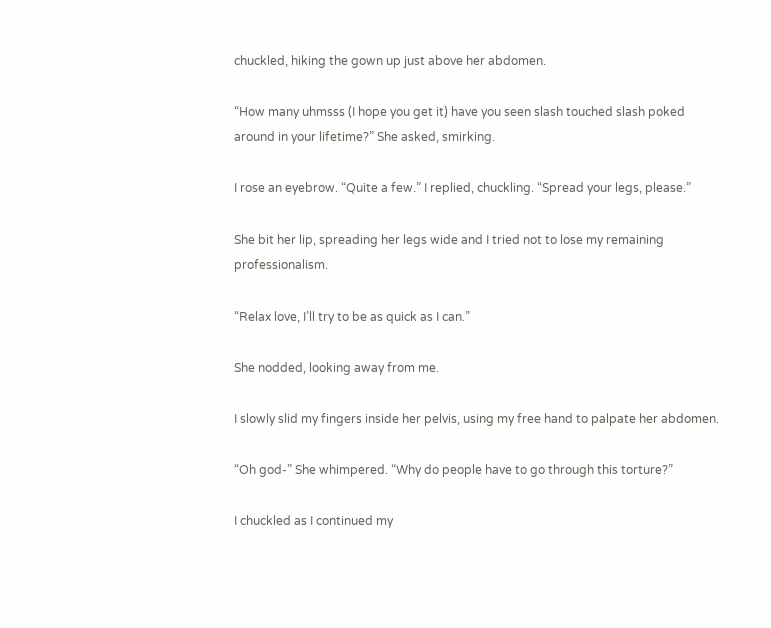chuckled, hiking the gown up just above her abdomen.

“How many uhmsss (I hope you get it) have you seen slash touched slash poked around in your lifetime?” She asked, smirking.

I rose an eyebrow. “Quite a few.” I replied, chuckling. “Spread your legs, please.”

She bit her lip, spreading her legs wide and I tried not to lose my remaining professionalism.

“Relax love, I’ll try to be as quick as I can.”

She nodded, looking away from me.

I slowly slid my fingers inside her pelvis, using my free hand to palpate her abdomen.

“Oh god-” She whimpered. “Why do people have to go through this torture?”

I chuckled as I continued my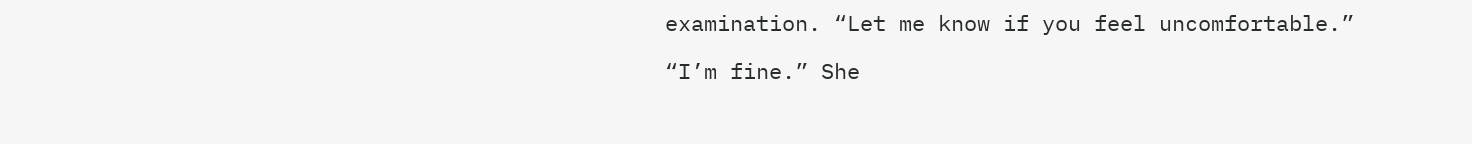examination. “Let me know if you feel uncomfortable.”

“I’m fine.” She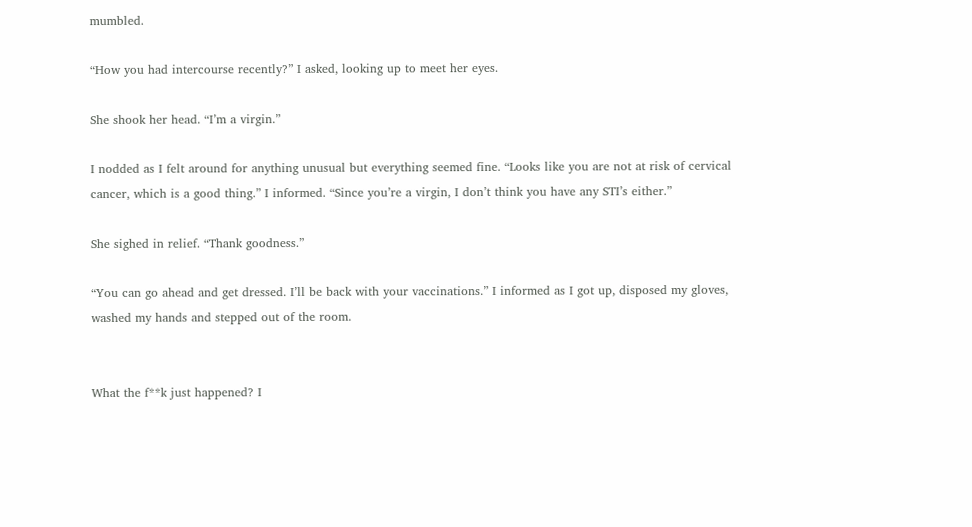mumbled.

“How you had intercourse recently?” I asked, looking up to meet her eyes.

She shook her head. “I’m a virgin.”

I nodded as I felt around for anything unusual but everything seemed fine. “Looks like you are not at risk of cervical cancer, which is a good thing.” I informed. “Since you’re a virgin, I don’t think you have any STI’s either.”

She sighed in relief. “Thank goodness.”

“You can go ahead and get dressed. I’ll be back with your vaccinations.” I informed as I got up, disposed my gloves, washed my hands and stepped out of the room.


What the f**k just happened? I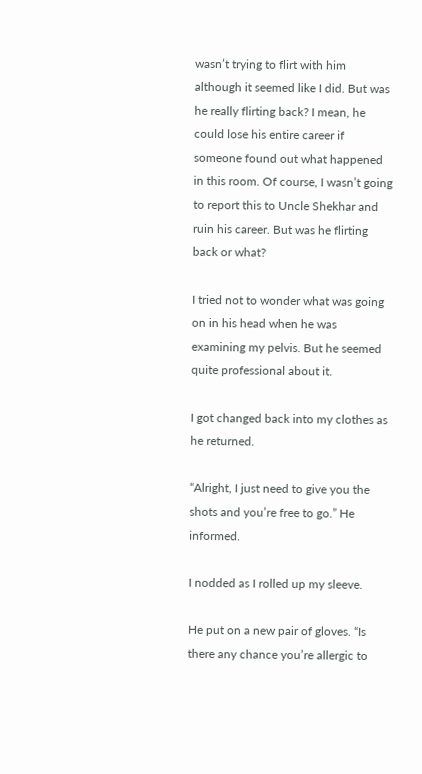wasn’t trying to flirt with him although it seemed like I did. But was he really flirting back? I mean, he could lose his entire career if someone found out what happened in this room. Of course, I wasn’t going to report this to Uncle Shekhar and ruin his career. But was he flirting back or what?

I tried not to wonder what was going on in his head when he was examining my pelvis. But he seemed quite professional about it.

I got changed back into my clothes as he returned.

“Alright, I just need to give you the shots and you’re free to go.” He informed.

I nodded as I rolled up my sleeve.

He put on a new pair of gloves. “Is there any chance you’re allergic to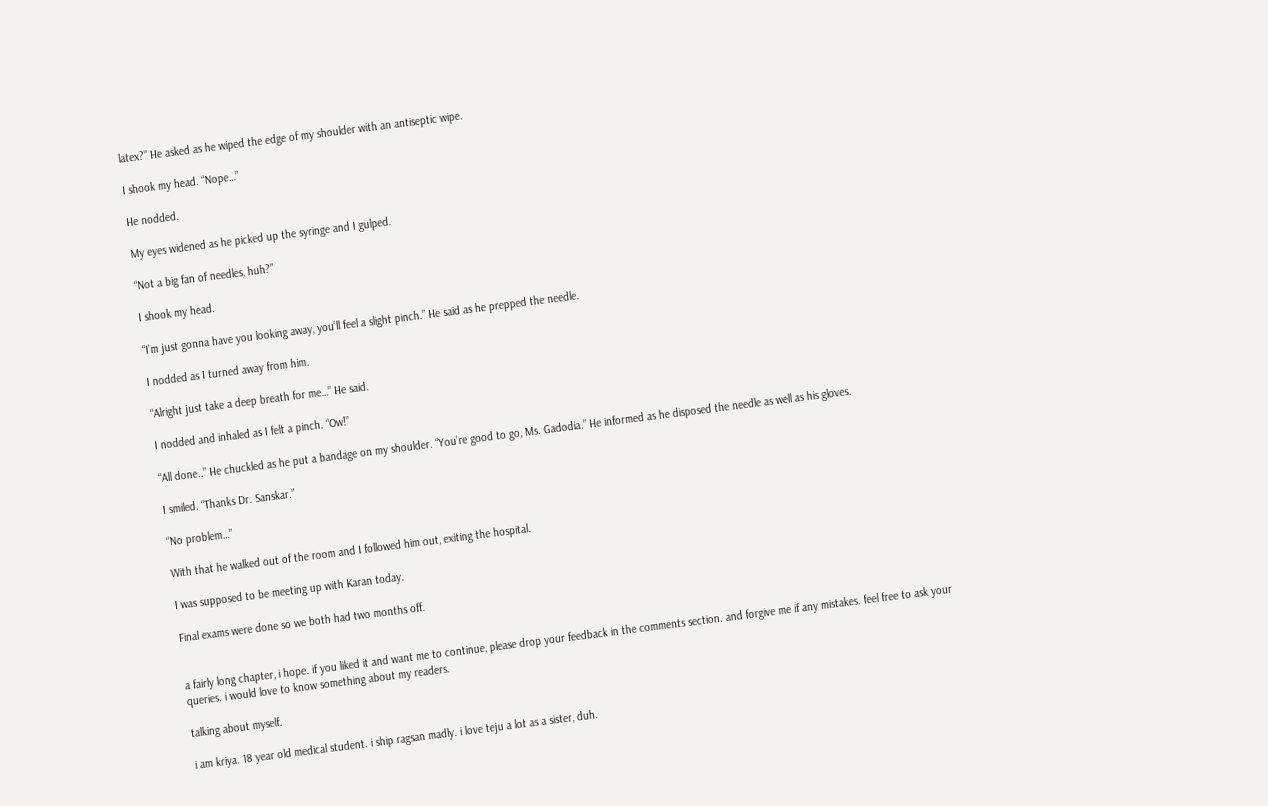latex?” He asked as he wiped the edge of my shoulder with an antiseptic wipe.

I shook my head. “Nope…”

He nodded.

My eyes widened as he picked up the syringe and I gulped.

“Not a big fan of needles, huh?”

I shook my head.

“I’m just gonna have you looking away, you’ll feel a slight pinch.” He said as he prepped the needle.

I nodded as I turned away from him.

“Alright just take a deep breath for me…” He said.

I nodded and inhaled as I felt a pinch. “Ow!”

“All done..” He chuckled as he put a bandage on my shoulder. “You’re good to go, Ms. Gadodia.” He informed as he disposed the needle as well as his gloves.

I smiled. “Thanks Dr. Sanskar.”

“No problem…”

With that he walked out of the room and I followed him out, exiting the hospital.

I was supposed to be meeting up with Karan today.

Final exams were done so we both had two months off.


a fairly long chapter, i hope. if you liked it and want me to continue, please drop your feedback in the comments section. and forgive me if any mistakes. feel free to ask your queries. i would love to know something about my readers.

talking about myself.

i am kriya. 18 year old medical student. i ship ragsan madly. i love teju a lot as a sister, duh.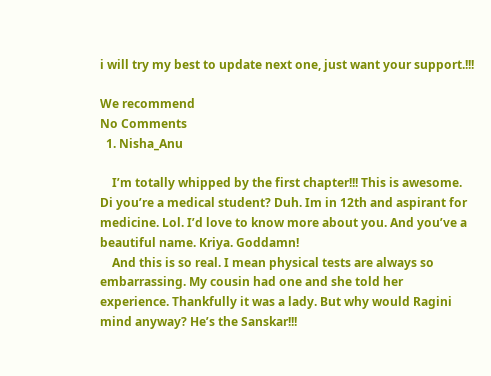i will try my best to update next one, just want your support.!!!

We recommend
No Comments
  1. Nisha_Anu

    I’m totally whipped by the first chapter!!! This is awesome. Di you’re a medical student? Duh. Im in 12th and aspirant for medicine. Lol. I’d love to know more about you. And you’ve a beautiful name. Kriya. Goddamn!
    And this is so real. I mean physical tests are always so embarrassing. My cousin had one and she told her experience. Thankfully it was a lady. But why would Ragini mind anyway? He’s the Sanskar!!!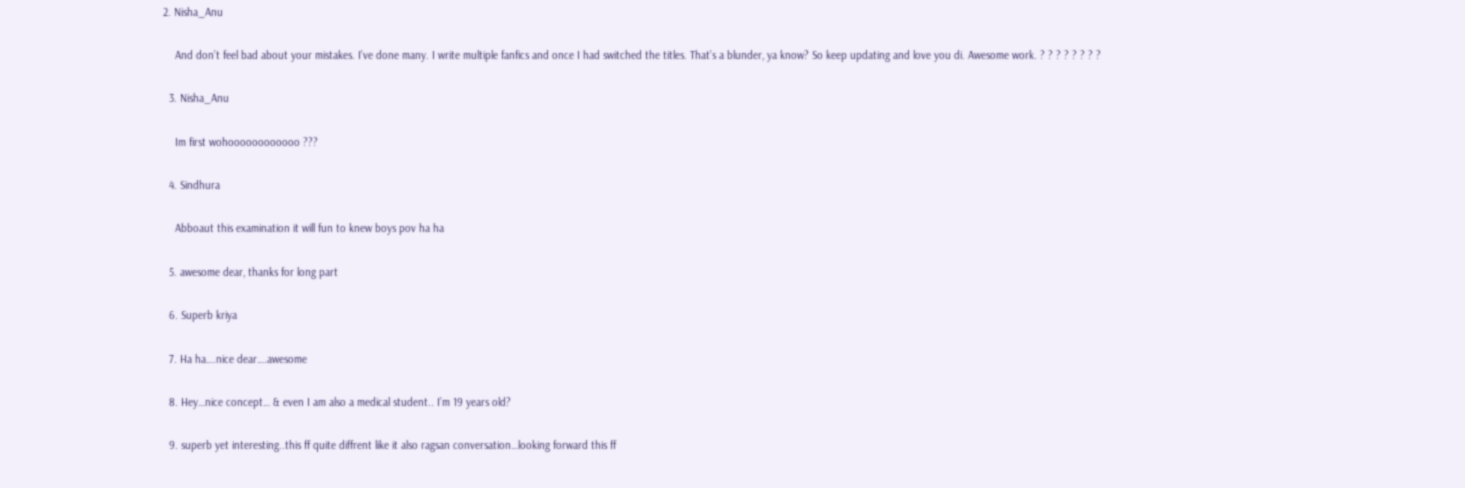2. Nisha_Anu

    And don’t feel bad about your mistakes. I’ve done many. I write multiple fanfics and once I had switched the titles. That’s a blunder, ya know? So keep updating and love you di. Awesome work. ? ? ? ? ? ? ? ?

  3. Nisha_Anu

    Im first wohoooooooooooo ???

  4. Sindhura

    Abboaut this examination it will fun to knew boys pov ha ha

  5. awesome dear, thanks for long part

  6. Superb kriya

  7. Ha ha….nice dear….awesome

  8. Hey…nice concept… & even I am also a medical student.. I’m 19 years old?

  9. superb yet interesting..this ff quite diffrent like it also ragsan conversation…looking forward this ff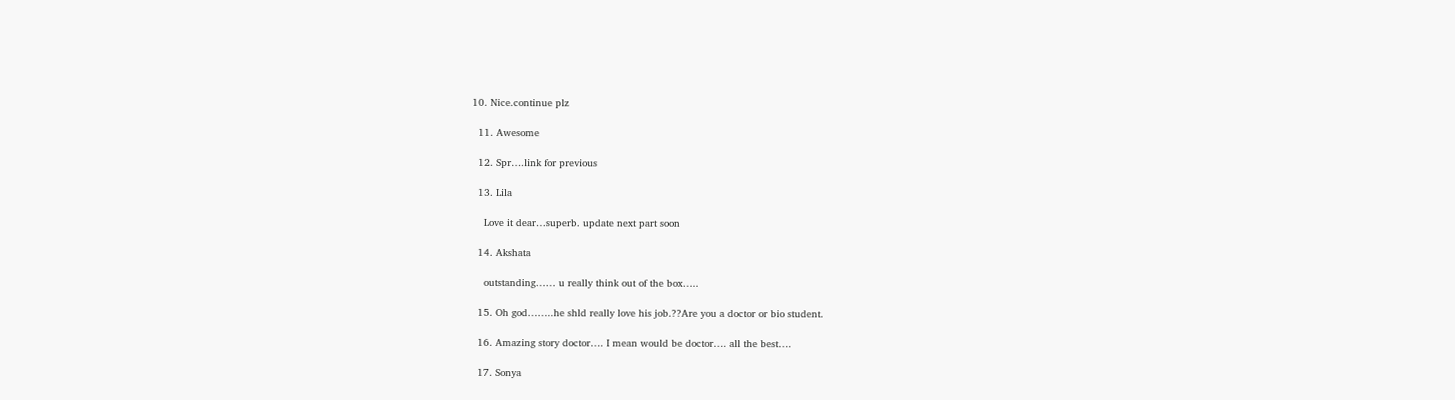10. Nice.continue plz

  11. Awesome

  12. Spr….link for previous

  13. Lila

    Love it dear…superb. update next part soon

  14. Akshata

    outstanding…… u really think out of the box…..

  15. Oh god……..he shld really love his job.??Are you a doctor or bio student.

  16. Amazing story doctor…. I mean would be doctor…. all the best….

  17. Sonya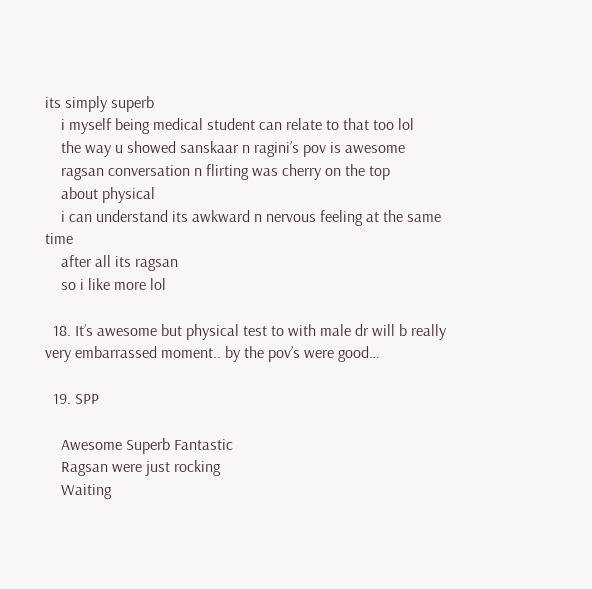its simply superb
    i myself being medical student can relate to that too lol
    the way u showed sanskaar n ragini’s pov is awesome
    ragsan conversation n flirting was cherry on the top
    about physical
    i can understand its awkward n nervous feeling at the same time
    after all its ragsan
    so i like more lol

  18. It’s awesome but physical test to with male dr will b really very embarrassed moment.. by the pov’s were good…

  19. SPP

    Awesome Superb Fantastic
    Ragsan were just rocking
    Waiting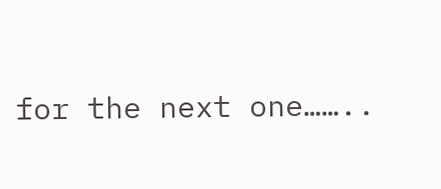for the next one……..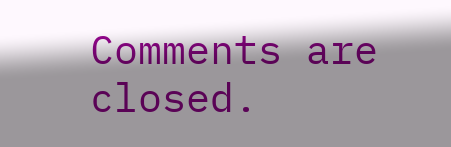Comments are closed.